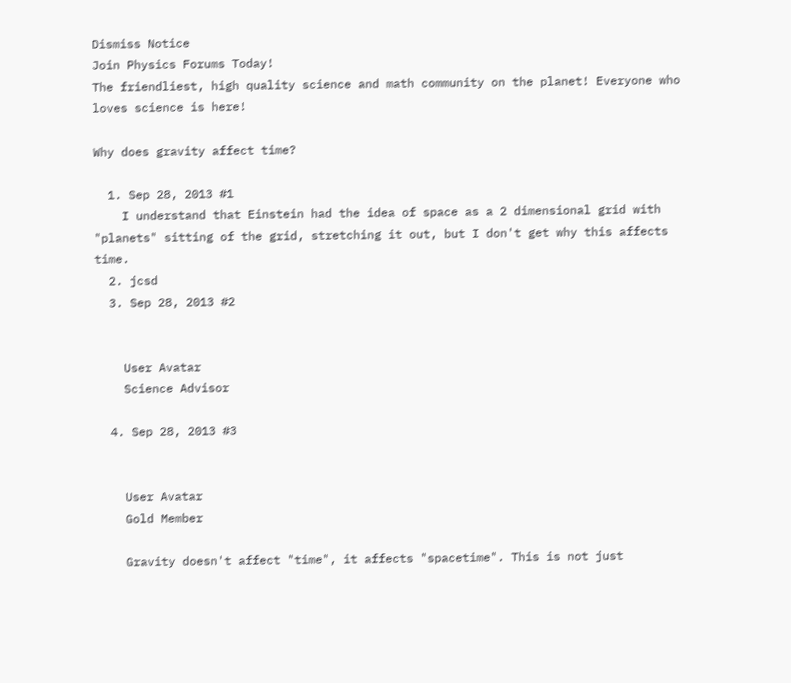Dismiss Notice
Join Physics Forums Today!
The friendliest, high quality science and math community on the planet! Everyone who loves science is here!

Why does gravity affect time?

  1. Sep 28, 2013 #1
    I understand that Einstein had the idea of space as a 2 dimensional grid with "planets" sitting of the grid, stretching it out, but I don't get why this affects time.
  2. jcsd
  3. Sep 28, 2013 #2


    User Avatar
    Science Advisor

  4. Sep 28, 2013 #3


    User Avatar
    Gold Member

    Gravity doesn't affect "time", it affects "spacetime". This is not just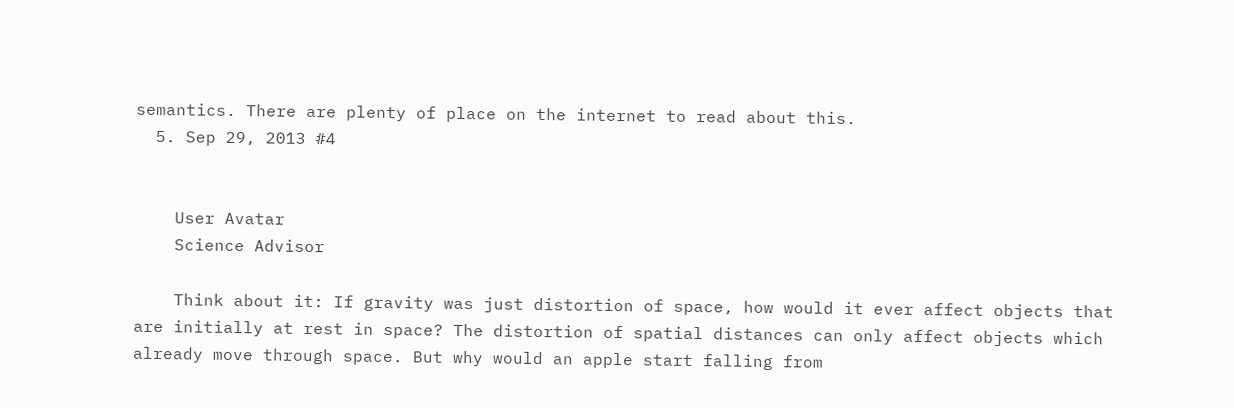semantics. There are plenty of place on the internet to read about this.
  5. Sep 29, 2013 #4


    User Avatar
    Science Advisor

    Think about it: If gravity was just distortion of space, how would it ever affect objects that are initially at rest in space? The distortion of spatial distances can only affect objects which already move through space. But why would an apple start falling from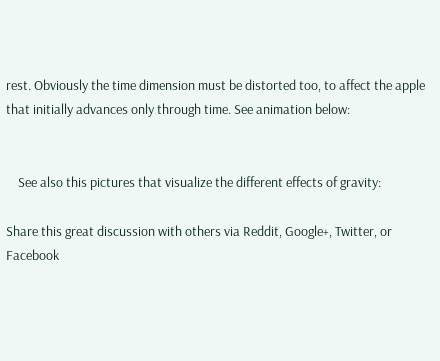rest. Obviously the time dimension must be distorted too, to affect the apple that initially advances only through time. See animation below:


    See also this pictures that visualize the different effects of gravity:

Share this great discussion with others via Reddit, Google+, Twitter, or Facebook